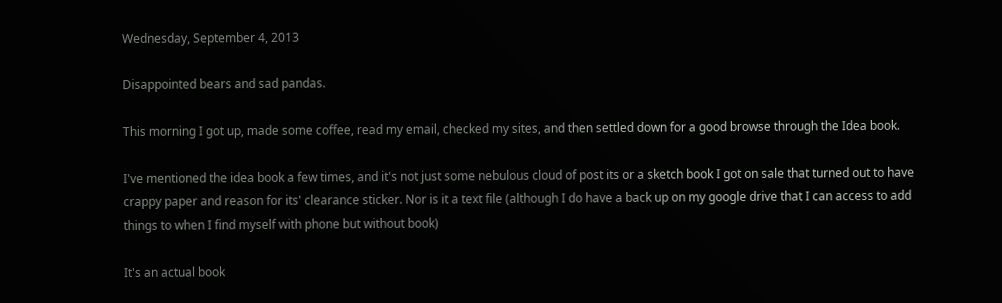Wednesday, September 4, 2013

Disappointed bears and sad pandas.

This morning I got up, made some coffee, read my email, checked my sites, and then settled down for a good browse through the Idea book.

I've mentioned the idea book a few times, and it's not just some nebulous cloud of post its or a sketch book I got on sale that turned out to have crappy paper and reason for its' clearance sticker. Nor is it a text file (although I do have a back up on my google drive that I can access to add things to when I find myself with phone but without book)

It's an actual book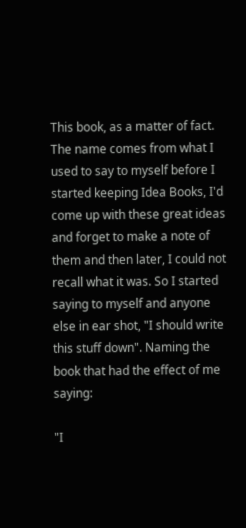This book, as a matter of fact.
The name comes from what I used to say to myself before I started keeping Idea Books, I'd come up with these great ideas and forget to make a note of them and then later, I could not recall what it was. So I started saying to myself and anyone else in ear shot, "I should write this stuff down". Naming the book that had the effect of me saying:

"I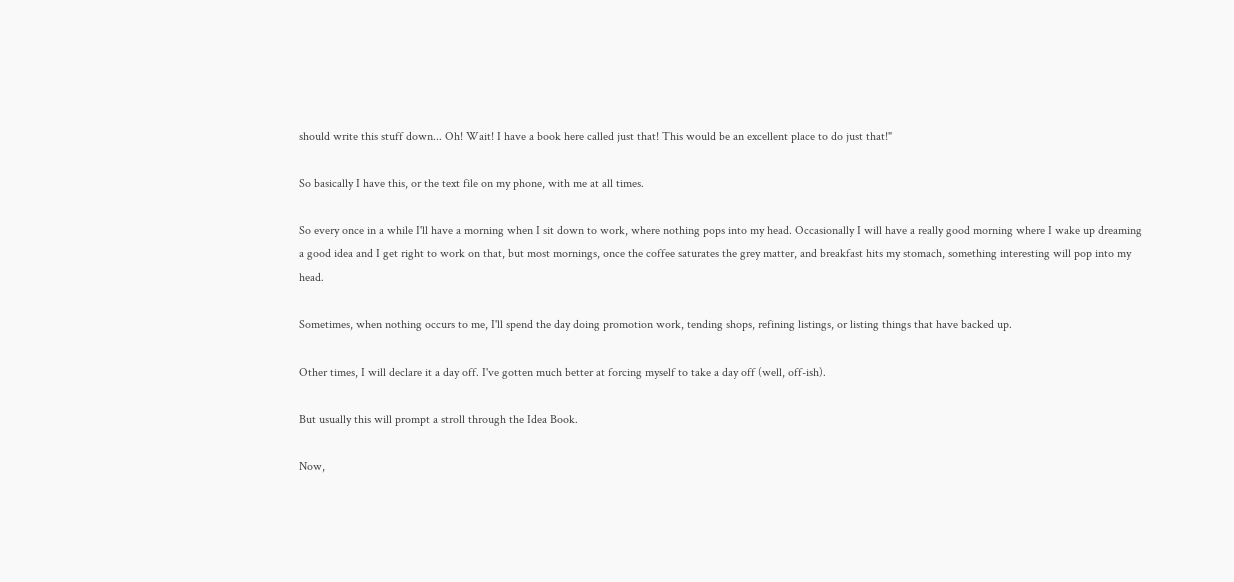should write this stuff down... Oh! Wait! I have a book here called just that! This would be an excellent place to do just that!"

So basically I have this, or the text file on my phone, with me at all times.

So every once in a while I'll have a morning when I sit down to work, where nothing pops into my head. Occasionally I will have a really good morning where I wake up dreaming a good idea and I get right to work on that, but most mornings, once the coffee saturates the grey matter, and breakfast hits my stomach, something interesting will pop into my head.

Sometimes, when nothing occurs to me, I'll spend the day doing promotion work, tending shops, refining listings, or listing things that have backed up.

Other times, I will declare it a day off. I've gotten much better at forcing myself to take a day off (well, off-ish).

But usually this will prompt a stroll through the Idea Book.

Now,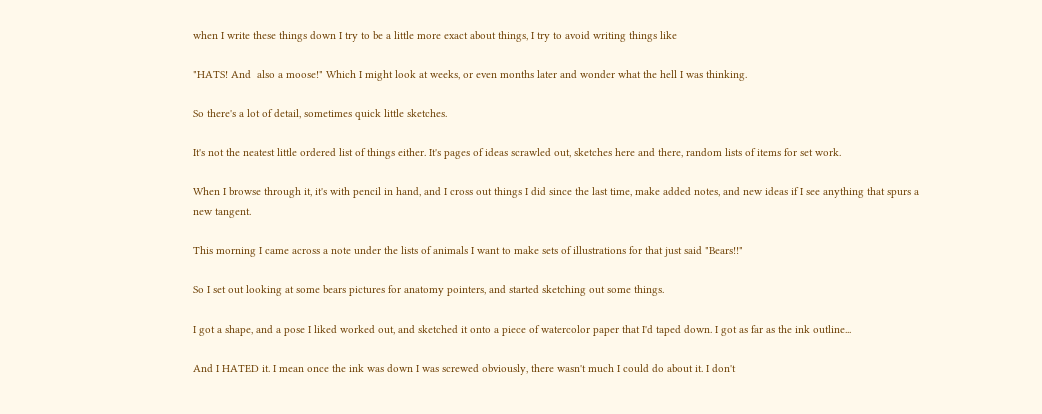when I write these things down I try to be a little more exact about things, I try to avoid writing things like

"HATS! And  also a moose!" Which I might look at weeks, or even months later and wonder what the hell I was thinking.

So there's a lot of detail, sometimes quick little sketches.

It's not the neatest little ordered list of things either. It's pages of ideas scrawled out, sketches here and there, random lists of items for set work.

When I browse through it, it's with pencil in hand, and I cross out things I did since the last time, make added notes, and new ideas if I see anything that spurs a new tangent.

This morning I came across a note under the lists of animals I want to make sets of illustrations for that just said "Bears!!"

So I set out looking at some bears pictures for anatomy pointers, and started sketching out some things.

I got a shape, and a pose I liked worked out, and sketched it onto a piece of watercolor paper that I'd taped down. I got as far as the ink outline...

And I HATED it. I mean once the ink was down I was screwed obviously, there wasn't much I could do about it. I don't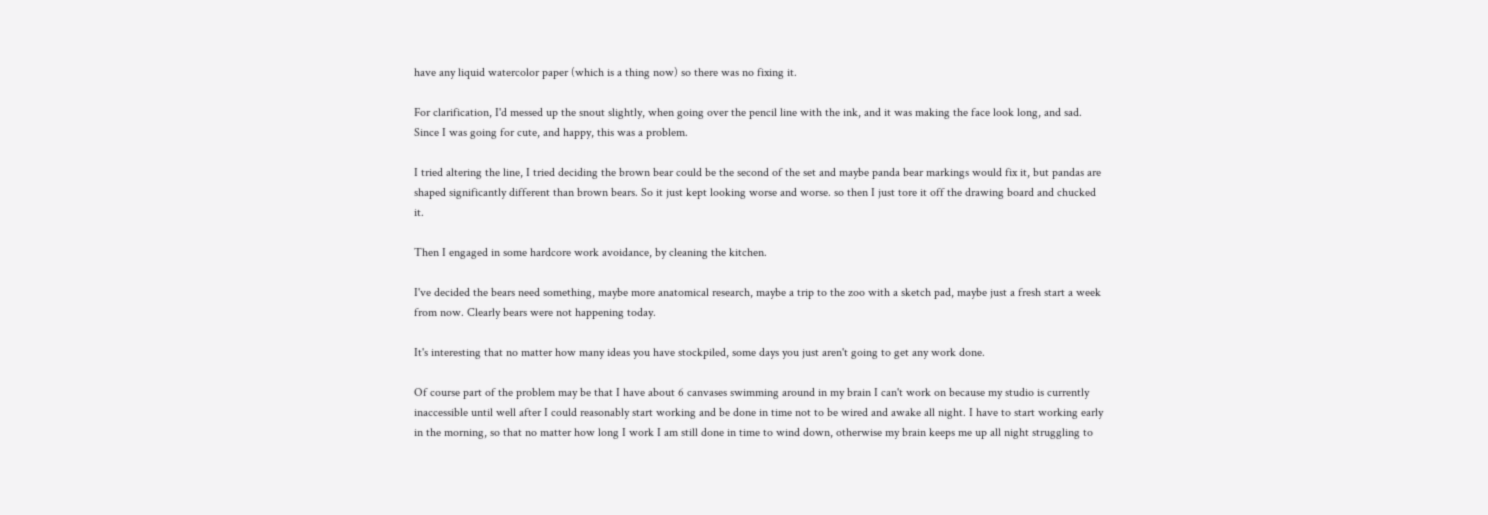have any liquid watercolor paper (which is a thing now) so there was no fixing it.

For clarification, I'd messed up the snout slightly, when going over the pencil line with the ink, and it was making the face look long, and sad. Since I was going for cute, and happy, this was a problem.

I tried altering the line, I tried deciding the brown bear could be the second of the set and maybe panda bear markings would fix it, but pandas are shaped significantly different than brown bears. So it just kept looking worse and worse. so then I just tore it off the drawing board and chucked it.

Then I engaged in some hardcore work avoidance, by cleaning the kitchen.

I've decided the bears need something, maybe more anatomical research, maybe a trip to the zoo with a sketch pad, maybe just a fresh start a week from now. Clearly bears were not happening today.

It's interesting that no matter how many ideas you have stockpiled, some days you just aren't going to get any work done.

Of course part of the problem may be that I have about 6 canvases swimming around in my brain I can't work on because my studio is currently inaccessible until well after I could reasonably start working and be done in time not to be wired and awake all night. I have to start working early in the morning, so that no matter how long I work I am still done in time to wind down, otherwise my brain keeps me up all night struggling to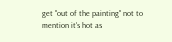get "out of the painting" not to mention it's hot as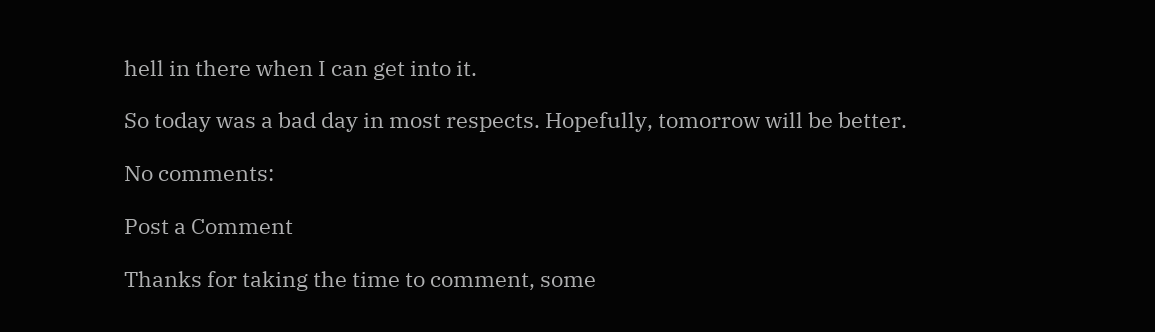hell in there when I can get into it.

So today was a bad day in most respects. Hopefully, tomorrow will be better.

No comments:

Post a Comment

Thanks for taking the time to comment, some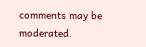comments may be moderated.